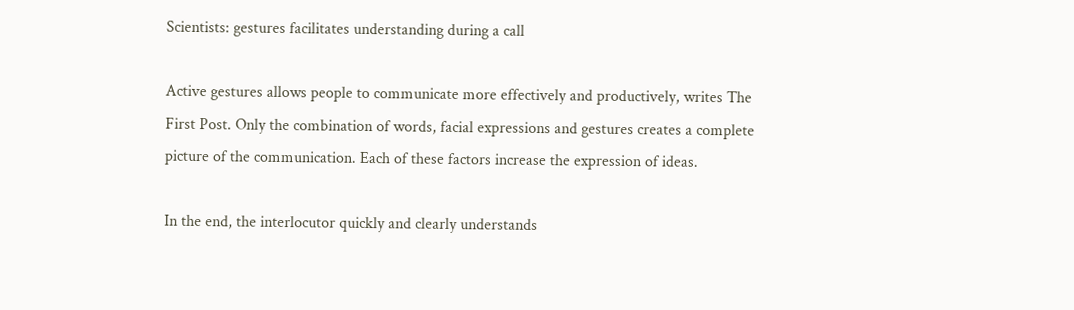Scientists: gestures facilitates understanding during a call

Active gestures allows people to communicate more effectively and productively, writes The First Post. Only the combination of words, facial expressions and gestures creates a complete picture of the communication. Each of these factors increase the expression of ideas.

In the end, the interlocutor quickly and clearly understands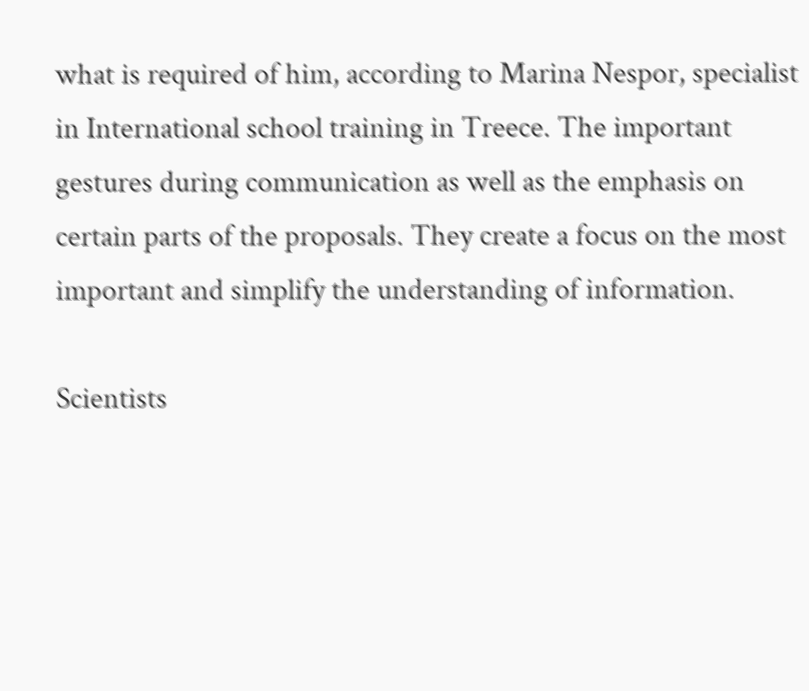what is required of him, according to Marina Nespor, specialist in International school training in Treece. The important gestures during communication as well as the emphasis on certain parts of the proposals. They create a focus on the most important and simplify the understanding of information.

Scientists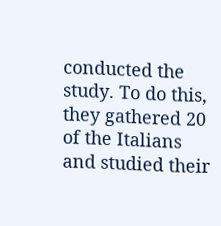conducted the study. To do this, they gathered 20 of the Italians and studied their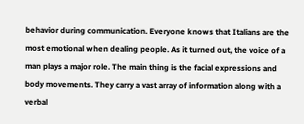behavior during communication. Everyone knows that Italians are the most emotional when dealing people. As it turned out, the voice of a man plays a major role. The main thing is the facial expressions and body movements. They carry a vast array of information along with a verbal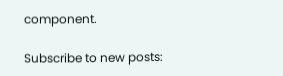component.

Subscribe to new posts: